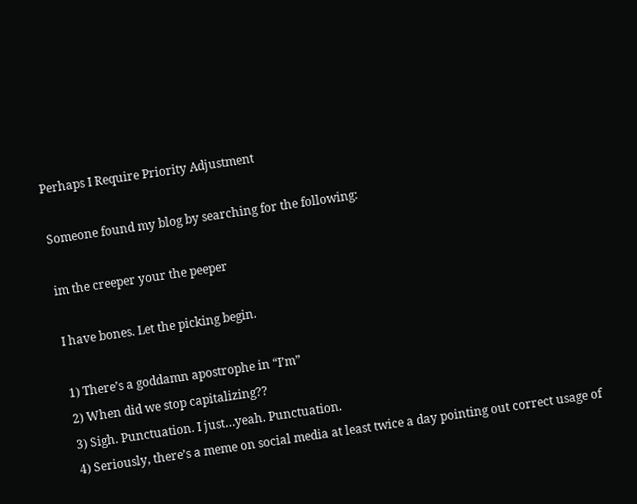Perhaps I Require Priority Adjustment

Someone found my blog by searching for the following:

im the creeper your the peeper

I have bones. Let the picking begin.

1) There’s a goddamn apostrophe in “I’m”
2) When did we stop capitalizing??
3) Sigh. Punctuation. I just…yeah. Punctuation.
4) Seriously, there’s a meme on social media at least twice a day pointing out correct usage of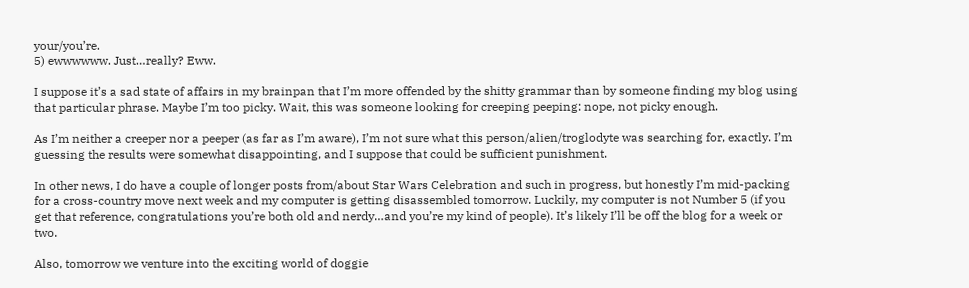your/you’re.
5) ewwwwww. Just…really? Eww.

I suppose it’s a sad state of affairs in my brainpan that I’m more offended by the shitty grammar than by someone finding my blog using that particular phrase. Maybe I’m too picky. Wait, this was someone looking for creeping peeping: nope, not picky enough.

As I’m neither a creeper nor a peeper (as far as I’m aware), I’m not sure what this person/alien/troglodyte was searching for, exactly. I’m guessing the results were somewhat disappointing, and I suppose that could be sufficient punishment.

In other news, I do have a couple of longer posts from/about Star Wars Celebration and such in progress, but honestly I’m mid-packing for a cross-country move next week and my computer is getting disassembled tomorrow. Luckily, my computer is not Number 5 (if you get that reference, congratulations you’re both old and nerdy…and you’re my kind of people). It’s likely I’ll be off the blog for a week or two.

Also, tomorrow we venture into the exciting world of doggie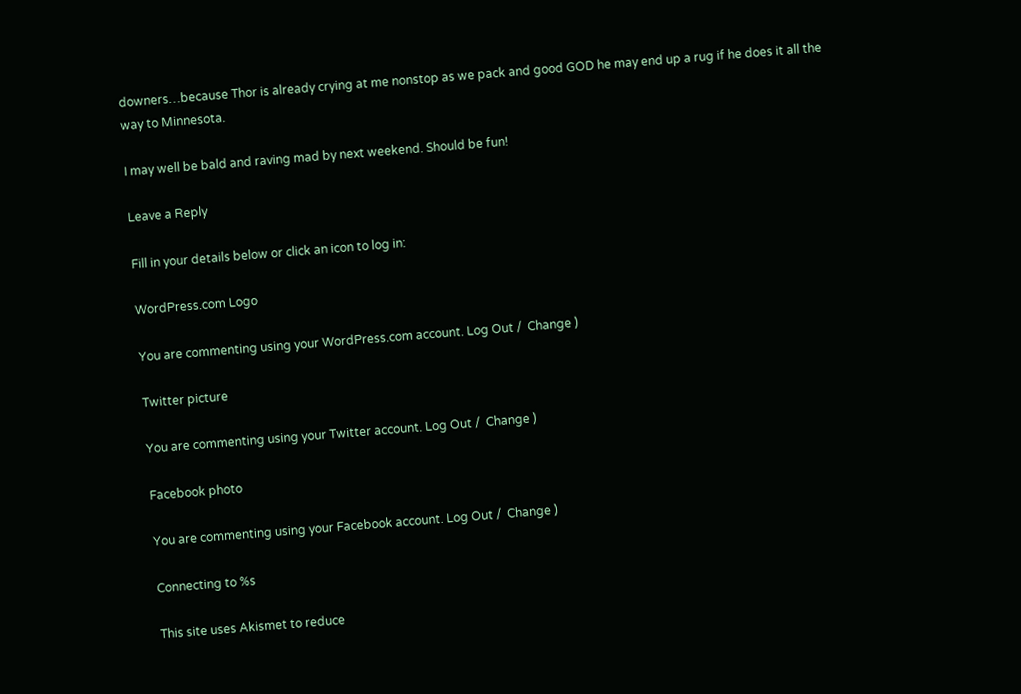downers…because Thor is already crying at me nonstop as we pack and good GOD he may end up a rug if he does it all the way to Minnesota.

I may well be bald and raving mad by next weekend. Should be fun!

Leave a Reply

Fill in your details below or click an icon to log in:

WordPress.com Logo

You are commenting using your WordPress.com account. Log Out /  Change )

Twitter picture

You are commenting using your Twitter account. Log Out /  Change )

Facebook photo

You are commenting using your Facebook account. Log Out /  Change )

Connecting to %s

This site uses Akismet to reduce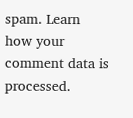spam. Learn how your comment data is processed.